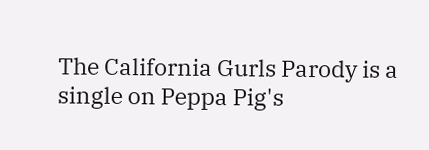The California Gurls Parody is a single on Peppa Pig's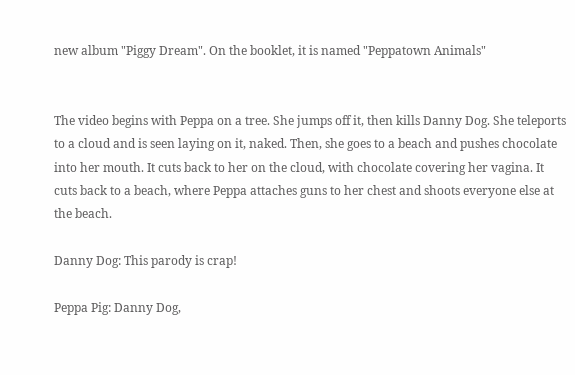new album "Piggy Dream". On the booklet, it is named "Peppatown Animals"


The video begins with Peppa on a tree. She jumps off it, then kills Danny Dog. She teleports to a cloud and is seen laying on it, naked. Then, she goes to a beach and pushes chocolate into her mouth. It cuts back to her on the cloud, with chocolate covering her vagina. It cuts back to a beach, where Peppa attaches guns to her chest and shoots everyone else at the beach.

Danny Dog: This parody is crap!

Peppa Pig: Danny Dog,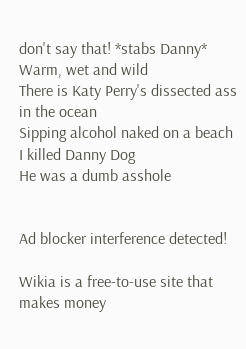don't say that! *stabs Danny* Warm, wet and wild
There is Katy Perry's dissected ass in the ocean
Sipping alcohol naked on a beach
I killed Danny Dog
He was a dumb asshole


Ad blocker interference detected!

Wikia is a free-to-use site that makes money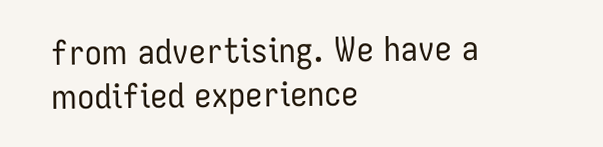from advertising. We have a modified experience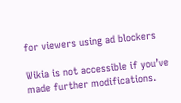for viewers using ad blockers

Wikia is not accessible if you’ve made further modifications.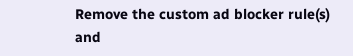Remove the custom ad blocker rule(s) and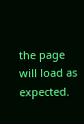the page will load as expected.